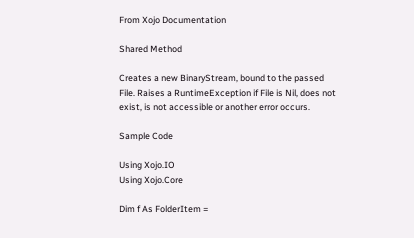From Xojo Documentation

Shared Method

Creates a new BinaryStream, bound to the passed File. Raises a RuntimeException if File is Nil, does not exist, is not accessible or another error occurs.

Sample Code

Using Xojo.IO
Using Xojo.Core

Dim f As FolderItem =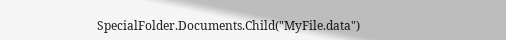SpecialFolder.Documents.Child("MyFile.data")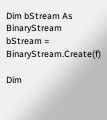Dim bStream As BinaryStream
bStream = BinaryStream.Create(f)

Dim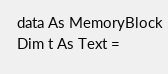data As MemoryBlock
Dim t As Text =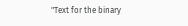"Text for the binary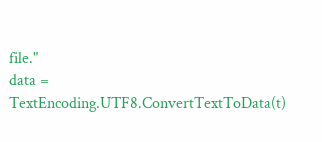file."
data = TextEncoding.UTF8.ConvertTextToData(t)